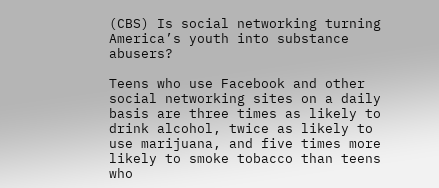(CBS) Is social networking turning America’s youth into substance abusers?

Teens who use Facebook and other social networking sites on a daily basis are three times as likely to drink alcohol, twice as likely to use marijuana, and five times more likely to smoke tobacco than teens who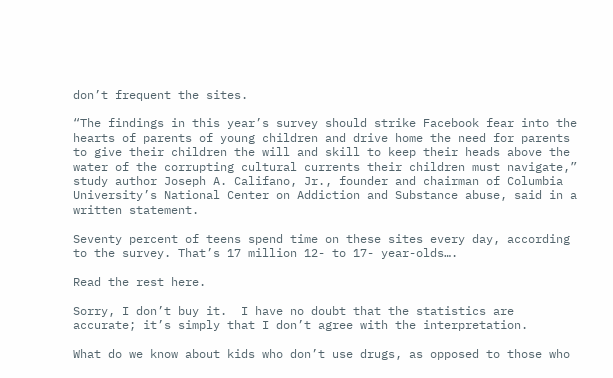don’t frequent the sites.

“The findings in this year’s survey should strike Facebook fear into the hearts of parents of young children and drive home the need for parents to give their children the will and skill to keep their heads above the water of the corrupting cultural currents their children must navigate,” study author Joseph A. Califano, Jr., founder and chairman of Columbia University’s National Center on Addiction and Substance abuse, said in a written statement.

Seventy percent of teens spend time on these sites every day, according to the survey. That’s 17 million 12- to 17- year-olds….

Read the rest here.

Sorry, I don’t buy it.  I have no doubt that the statistics are accurate; it’s simply that I don’t agree with the interpretation.

What do we know about kids who don’t use drugs, as opposed to those who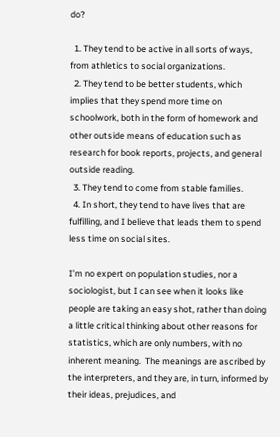do?

  1. They tend to be active in all sorts of ways, from athletics to social organizations.
  2. They tend to be better students, which implies that they spend more time on schoolwork, both in the form of homework and other outside means of education such as research for book reports, projects, and general outside reading.
  3. They tend to come from stable families.
  4. In short, they tend to have lives that are fulfilling, and I believe that leads them to spend less time on social sites.

I’m no expert on population studies, nor a sociologist, but I can see when it looks like people are taking an easy shot, rather than doing a little critical thinking about other reasons for statistics, which are only numbers, with no inherent meaning.  The meanings are ascribed by the interpreters, and they are, in turn, informed by their ideas, prejudices, and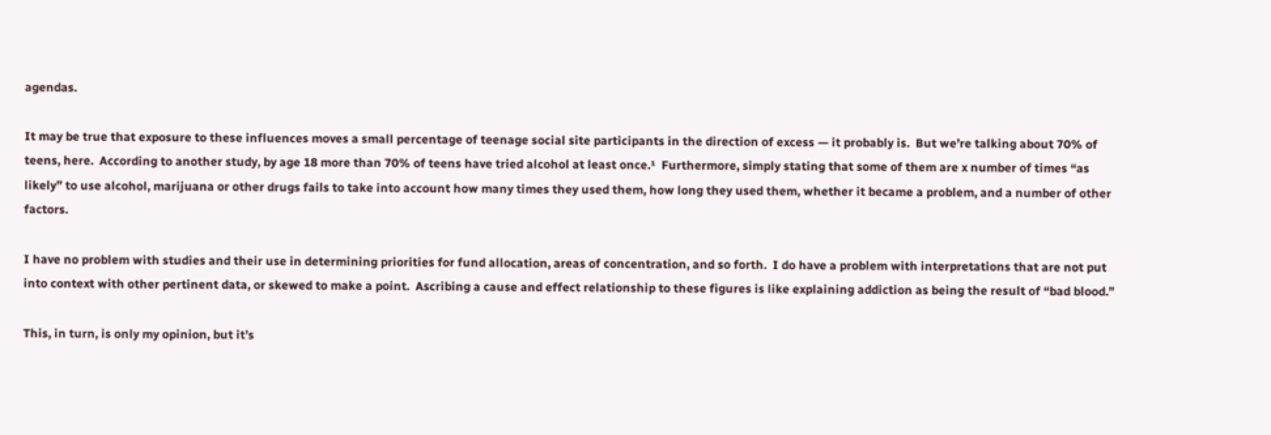agendas.

It may be true that exposure to these influences moves a small percentage of teenage social site participants in the direction of excess — it probably is.  But we’re talking about 70% of teens, here.  According to another study, by age 18 more than 70% of teens have tried alcohol at least once.¹  Furthermore, simply stating that some of them are x number of times “as likely” to use alcohol, marijuana or other drugs fails to take into account how many times they used them, how long they used them, whether it became a problem, and a number of other factors.

I have no problem with studies and their use in determining priorities for fund allocation, areas of concentration, and so forth.  I do have a problem with interpretations that are not put into context with other pertinent data, or skewed to make a point.  Ascribing a cause and effect relationship to these figures is like explaining addiction as being the result of “bad blood.”

This, in turn, is only my opinion, but it’s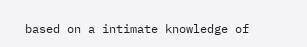based on a intimate knowledge of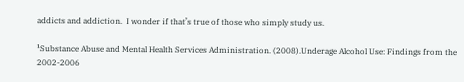addicts and addiction.  I wonder if that’s true of those who simply study us.

¹Substance Abuse and Mental Health Services Administration. (2008).Underage Alcohol Use: Findings from the 2002-2006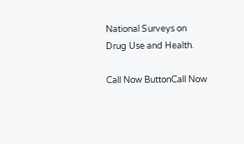National Surveys on Drug Use and Health.

Call Now ButtonCall Now